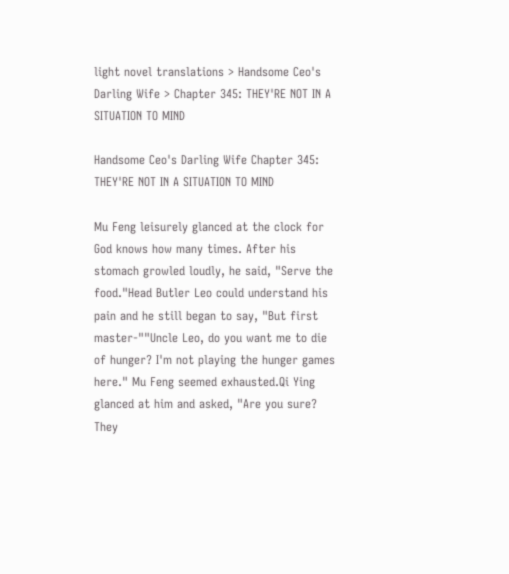light novel translations > Handsome Ceo's Darling Wife > Chapter 345: THEY'RE NOT IN A SITUATION TO MIND

Handsome Ceo's Darling Wife Chapter 345: THEY'RE NOT IN A SITUATION TO MIND

Mu Feng leisurely glanced at the clock for God knows how many times. After his stomach growled loudly, he said, "Serve the food."Head Butler Leo could understand his pain and he still began to say, "But first master-""Uncle Leo, do you want me to die of hunger? I'm not playing the hunger games here." Mu Feng seemed exhausted.Qi Ying glanced at him and asked, "Are you sure? They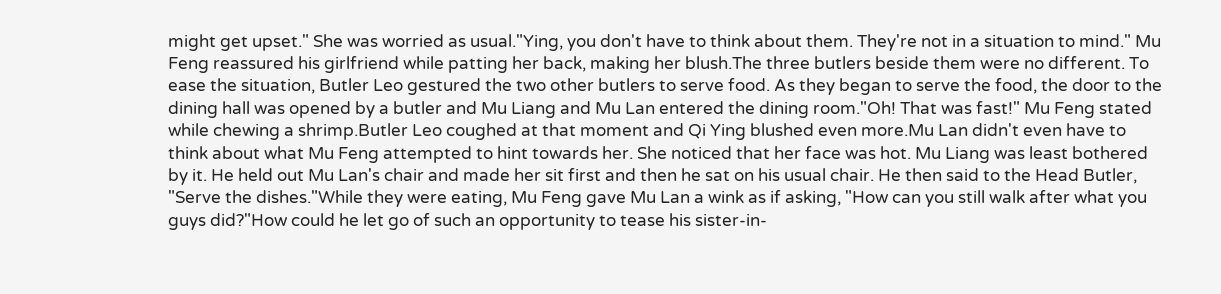might get upset." She was worried as usual."Ying, you don't have to think about them. They're not in a situation to mind." Mu Feng reassured his girlfriend while patting her back, making her blush.The three butlers beside them were no different. To ease the situation, Butler Leo gestured the two other butlers to serve food. As they began to serve the food, the door to the dining hall was opened by a butler and Mu Liang and Mu Lan entered the dining room."Oh! That was fast!" Mu Feng stated while chewing a shrimp.Butler Leo coughed at that moment and Qi Ying blushed even more.Mu Lan didn't even have to think about what Mu Feng attempted to hint towards her. She noticed that her face was hot. Mu Liang was least bothered by it. He held out Mu Lan's chair and made her sit first and then he sat on his usual chair. He then said to the Head Butler, "Serve the dishes."While they were eating, Mu Feng gave Mu Lan a wink as if asking, "How can you still walk after what you guys did?"How could he let go of such an opportunity to tease his sister-in-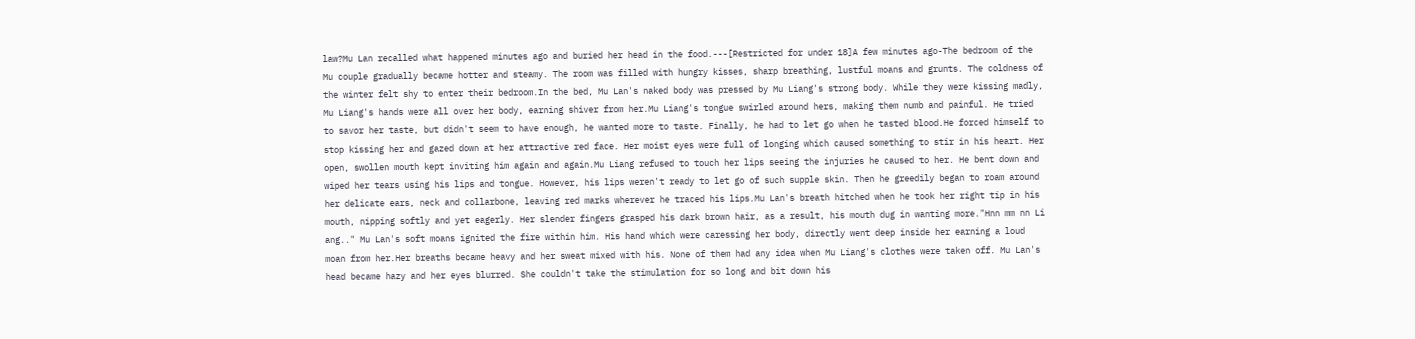law?Mu Lan recalled what happened minutes ago and buried her head in the food.---[Restricted for under 18]A few minutes ago-The bedroom of the Mu couple gradually became hotter and steamy. The room was filled with hungry kisses, sharp breathing, lustful moans and grunts. The coldness of the winter felt shy to enter their bedroom.In the bed, Mu Lan's naked body was pressed by Mu Liang's strong body. While they were kissing madly, Mu Liang's hands were all over her body, earning shiver from her.Mu Liang's tongue swirled around hers, making them numb and painful. He tried to savor her taste, but didn't seem to have enough, he wanted more to taste. Finally, he had to let go when he tasted blood.He forced himself to stop kissing her and gazed down at her attractive red face. Her moist eyes were full of longing which caused something to stir in his heart. Her open, swollen mouth kept inviting him again and again.Mu Liang refused to touch her lips seeing the injuries he caused to her. He bent down and wiped her tears using his lips and tongue. However, his lips weren't ready to let go of such supple skin. Then he greedily began to roam around her delicate ears, neck and collarbone, leaving red marks wherever he traced his lips.Mu Lan's breath hitched when he took her right tip in his mouth, nipping softly and yet eagerly. Her slender fingers grasped his dark brown hair, as a result, his mouth dug in wanting more."Hnn mm nn Li ang.." Mu Lan's soft moans ignited the fire within him. His hand which were caressing her body, directly went deep inside her earning a loud moan from her.Her breaths became heavy and her sweat mixed with his. None of them had any idea when Mu Liang's clothes were taken off. Mu Lan's head became hazy and her eyes blurred. She couldn't take the stimulation for so long and bit down his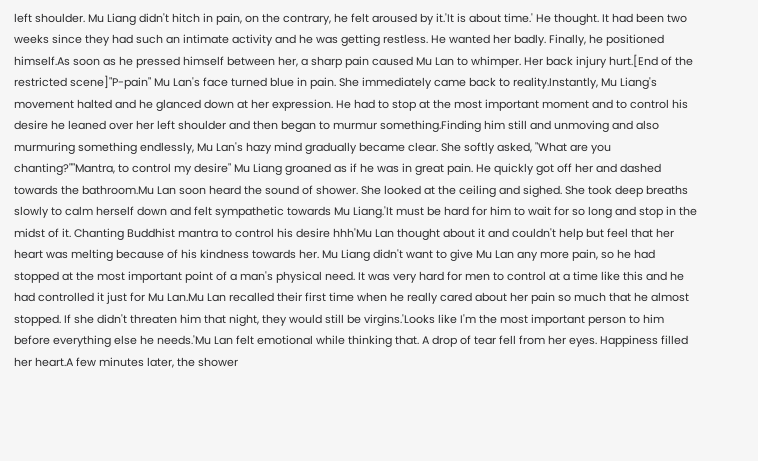left shoulder. Mu Liang didn't hitch in pain, on the contrary, he felt aroused by it.'It is about time.' He thought. It had been two weeks since they had such an intimate activity and he was getting restless. He wanted her badly. Finally, he positioned himself.As soon as he pressed himself between her, a sharp pain caused Mu Lan to whimper. Her back injury hurt.[End of the restricted scene]"P-pain" Mu Lan's face turned blue in pain. She immediately came back to reality.Instantly, Mu Liang's movement halted and he glanced down at her expression. He had to stop at the most important moment and to control his desire he leaned over her left shoulder and then began to murmur something.Finding him still and unmoving and also murmuring something endlessly, Mu Lan's hazy mind gradually became clear. She softly asked, "What are you chanting?""Mantra, to control my desire" Mu Liang groaned as if he was in great pain. He quickly got off her and dashed towards the bathroom.Mu Lan soon heard the sound of shower. She looked at the ceiling and sighed. She took deep breaths slowly to calm herself down and felt sympathetic towards Mu Liang.'It must be hard for him to wait for so long and stop in the midst of it. Chanting Buddhist mantra to control his desire hhh'Mu Lan thought about it and couldn't help but feel that her heart was melting because of his kindness towards her. Mu Liang didn't want to give Mu Lan any more pain, so he had stopped at the most important point of a man's physical need. It was very hard for men to control at a time like this and he had controlled it just for Mu Lan.Mu Lan recalled their first time when he really cared about her pain so much that he almost stopped. If she didn't threaten him that night, they would still be virgins.'Looks like I'm the most important person to him before everything else he needs.'Mu Lan felt emotional while thinking that. A drop of tear fell from her eyes. Happiness filled her heart.A few minutes later, the shower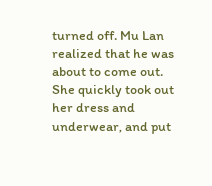turned off. Mu Lan realized that he was about to come out. She quickly took out her dress and underwear, and put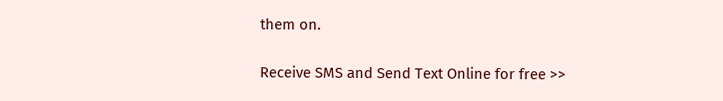them on.

Receive SMS and Send Text Online for free >>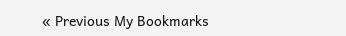« Previous My Bookmarks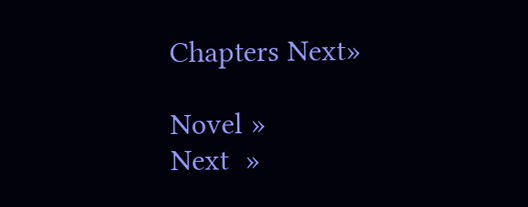Chapters Next»

Novel »
Next  »